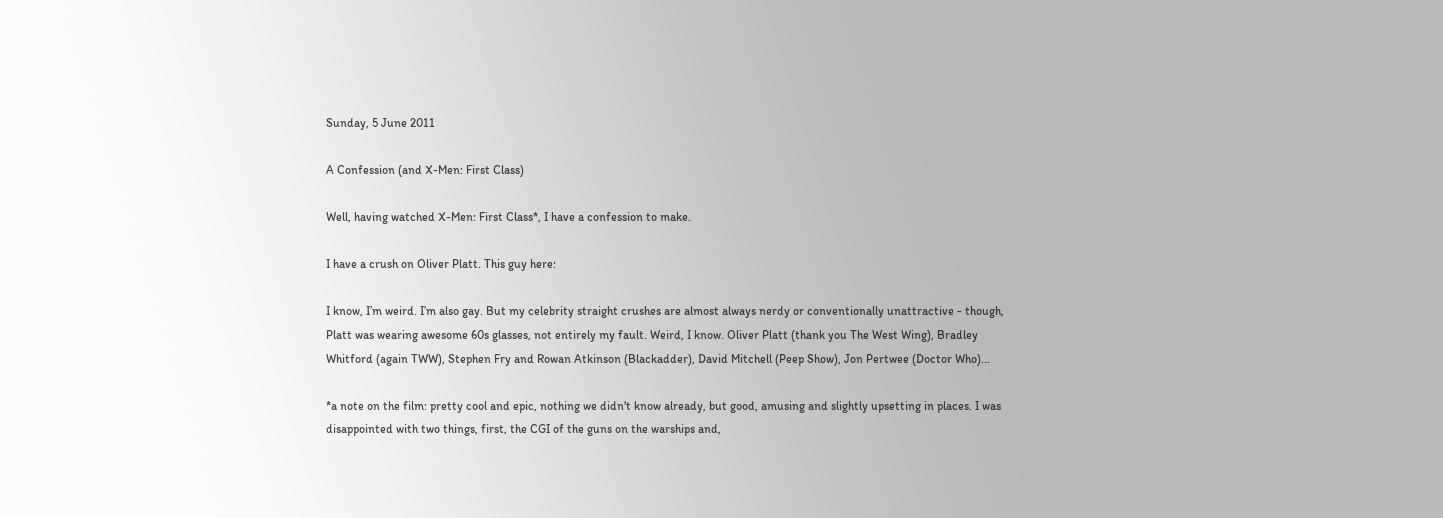Sunday, 5 June 2011

A Confession (and X-Men: First Class)

Well, having watched X-Men: First Class*, I have a confession to make.

I have a crush on Oliver Platt. This guy here:

I know, I’m weird. I’m also gay. But my celebrity straight crushes are almost always nerdy or conventionally unattractive - though, Platt was wearing awesome 60s glasses, not entirely my fault. Weird, I know. Oliver Platt (thank you The West Wing), Bradley Whitford (again TWW), Stephen Fry and Rowan Atkinson (Blackadder), David Mitchell (Peep Show), Jon Pertwee (Doctor Who)...

*a note on the film: pretty cool and epic, nothing we didn't know already, but good, amusing and slightly upsetting in places. I was disappointed with two things, first, the CGI of the guns on the warships and,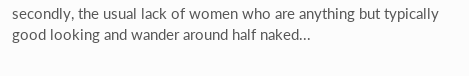secondly, the usual lack of women who are anything but typically good looking and wander around half naked...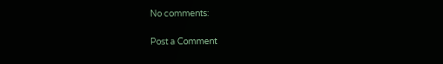No comments:

Post a Comment